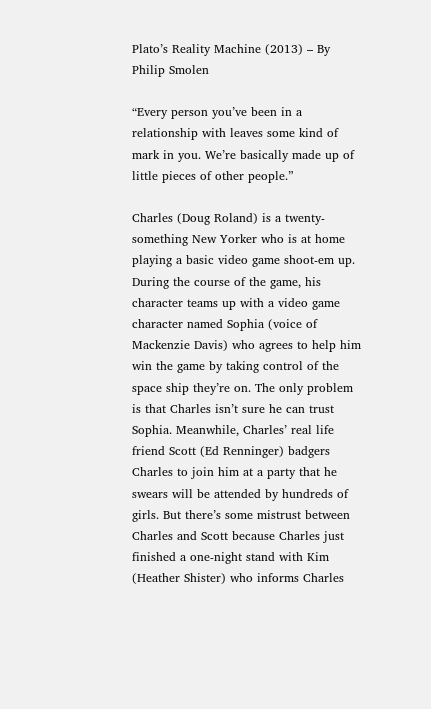Plato’s Reality Machine (2013) – By Philip Smolen

“Every person you’ve been in a relationship with leaves some kind of mark in you. We’re basically made up of little pieces of other people.”

Charles (Doug Roland) is a twenty-something New Yorker who is at home playing a basic video game shoot-em up. During the course of the game, his character teams up with a video game character named Sophia (voice of Mackenzie Davis) who agrees to help him win the game by taking control of the space ship they’re on. The only problem is that Charles isn’t sure he can trust Sophia. Meanwhile, Charles’ real life friend Scott (Ed Renninger) badgers Charles to join him at a party that he swears will be attended by hundreds of girls. But there’s some mistrust between Charles and Scott because Charles just finished a one-night stand with Kim (Heather Shister) who informs Charles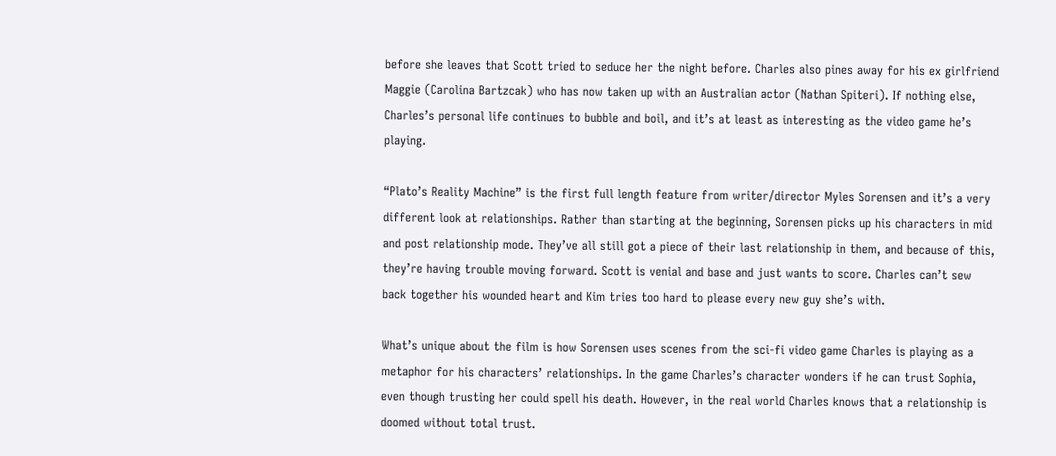before she leaves that Scott tried to seduce her the night before. Charles also pines away for his ex girlfriend Maggie (Carolina Bartzcak) who has now taken up with an Australian actor (Nathan Spiteri). If nothing else, Charles’s personal life continues to bubble and boil, and it’s at least as interesting as the video game he’s playing.

“Plato’s Reality Machine” is the first full length feature from writer/director Myles Sorensen and it’s a very different look at relationships. Rather than starting at the beginning, Sorensen picks up his characters in mid and post relationship mode. They’ve all still got a piece of their last relationship in them, and because of this, they’re having trouble moving forward. Scott is venial and base and just wants to score. Charles can’t sew back together his wounded heart and Kim tries too hard to please every new guy she’s with.

What’s unique about the film is how Sorensen uses scenes from the sci-fi video game Charles is playing as a metaphor for his characters’ relationships. In the game Charles’s character wonders if he can trust Sophia, even though trusting her could spell his death. However, in the real world Charles knows that a relationship is doomed without total trust.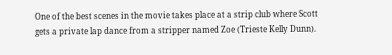One of the best scenes in the movie takes place at a strip club where Scott gets a private lap dance from a stripper named Zoe (Trieste Kelly Dunn).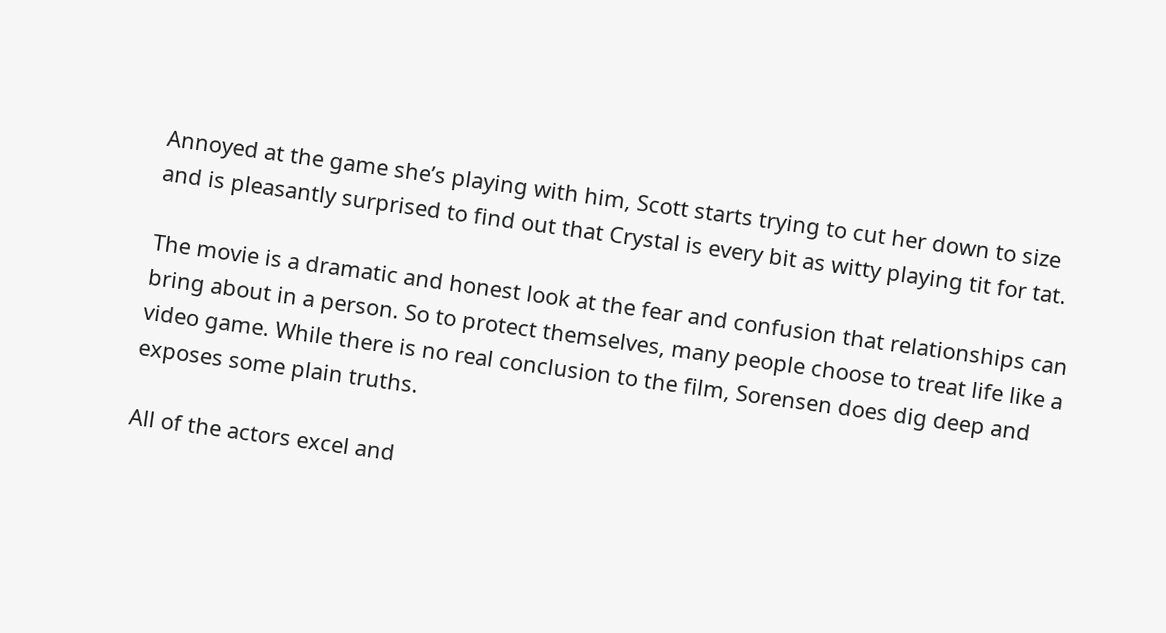Annoyed at the game she’s playing with him, Scott starts trying to cut her down to size and is pleasantly surprised to find out that Crystal is every bit as witty playing tit for tat.

The movie is a dramatic and honest look at the fear and confusion that relationships can bring about in a person. So to protect themselves, many people choose to treat life like a video game. While there is no real conclusion to the film, Sorensen does dig deep and exposes some plain truths.

All of the actors excel and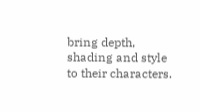bring depth, shading and style to their characters.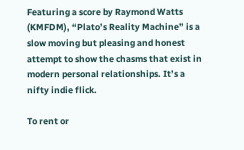Featuring a score by Raymond Watts (KMFDM), “Plato’s Reality Machine” is a slow moving but pleasing and honest attempt to show the chasms that exist in modern personal relationships. It’s a nifty indie flick.

To rent or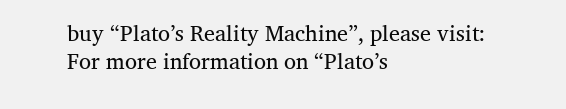buy “Plato’s Reality Machine”, please visit:
For more information on “Plato’s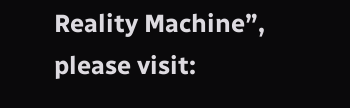Reality Machine”, please visit: